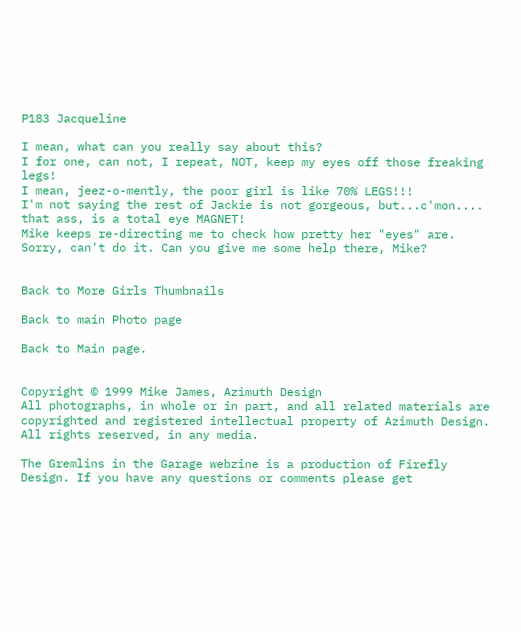P183 Jacqueline

I mean, what can you really say about this?
I for one, can not, I repeat, NOT, keep my eyes off those freaking legs!
I mean, jeez-o-mently, the poor girl is like 70% LEGS!!!
I'm not saying the rest of Jackie is not gorgeous, but...c'mon....
that ass, is a total eye MAGNET!
Mike keeps re-directing me to check how pretty her "eyes" are.
Sorry, can't do it. Can you give me some help there, Mike?


Back to More Girls Thumbnails

Back to main Photo page

Back to Main page.


Copyright © 1999 Mike James, Azimuth Design
All photographs, in whole or in part, and all related materials are
copyrighted and registered intellectual property of Azimuth Design.
All rights reserved, in any media.

The Gremlins in the Garage webzine is a production of Firefly Design. If you have any questions or comments please get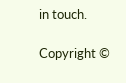in touch.

Copyright ©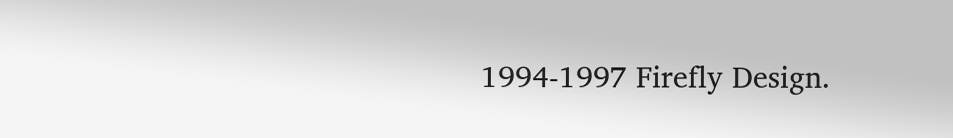1994-1997 Firefly Design.